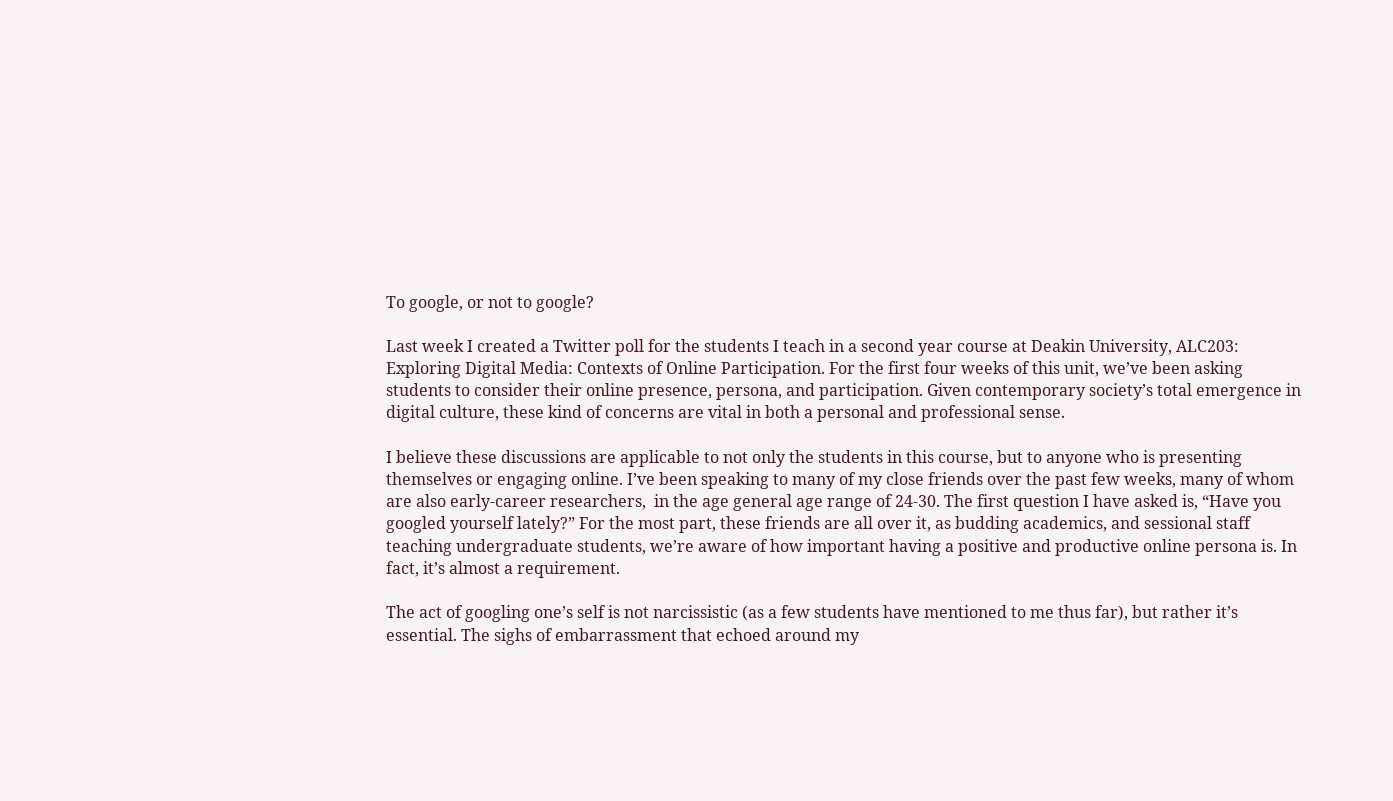To google, or not to google?

Last week I created a Twitter poll for the students I teach in a second year course at Deakin University, ALC203: Exploring Digital Media: Contexts of Online Participation. For the first four weeks of this unit, we’ve been asking students to consider their online presence, persona, and participation. Given contemporary society’s total emergence in digital culture, these kind of concerns are vital in both a personal and professional sense.

I believe these discussions are applicable to not only the students in this course, but to anyone who is presenting themselves or engaging online. I’ve been speaking to many of my close friends over the past few weeks, many of whom are also early-career researchers,  in the age general age range of 24-30. The first question I have asked is, “Have you googled yourself lately?” For the most part, these friends are all over it, as budding academics, and sessional staff teaching undergraduate students, we’re aware of how important having a positive and productive online persona is. In fact, it’s almost a requirement.

The act of googling one’s self is not narcissistic (as a few students have mentioned to me thus far), but rather it’s essential. The sighs of embarrassment that echoed around my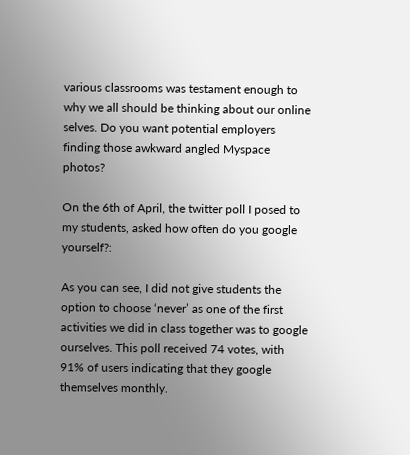various classrooms was testament enough to why we all should be thinking about our online selves. Do you want potential employers finding those awkward angled Myspace photos?

On the 6th of April, the twitter poll I posed to my students, asked how often do you google yourself?:

As you can see, I did not give students the option to choose ‘never’ as one of the first activities we did in class together was to google ourselves. This poll received 74 votes, with 91% of users indicating that they google themselves monthly.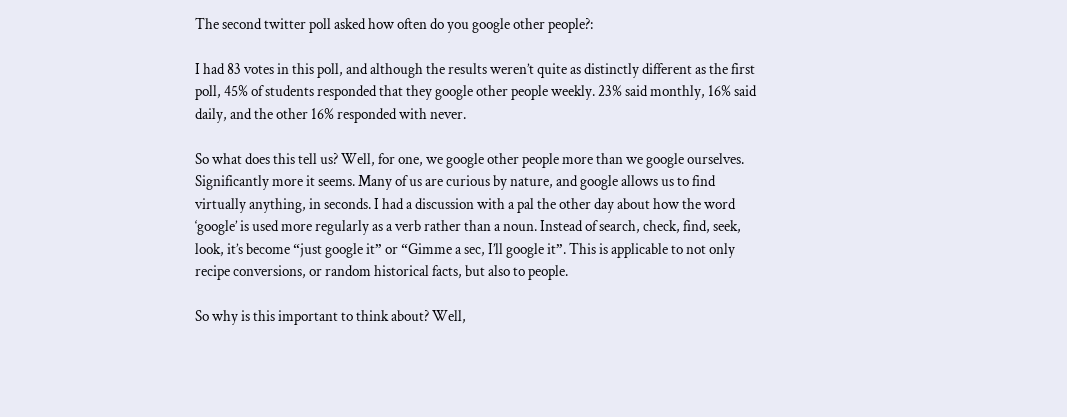The second twitter poll asked how often do you google other people?:

I had 83 votes in this poll, and although the results weren’t quite as distinctly different as the first poll, 45% of students responded that they google other people weekly. 23% said monthly, 16% said daily, and the other 16% responded with never.

So what does this tell us? Well, for one, we google other people more than we google ourselves. Significantly more it seems. Many of us are curious by nature, and google allows us to find virtually anything, in seconds. I had a discussion with a pal the other day about how the word ‘google’ is used more regularly as a verb rather than a noun. Instead of search, check, find, seek, look, it’s become “just google it” or “Gimme a sec, I’ll google it”. This is applicable to not only recipe conversions, or random historical facts, but also to people.

So why is this important to think about? Well,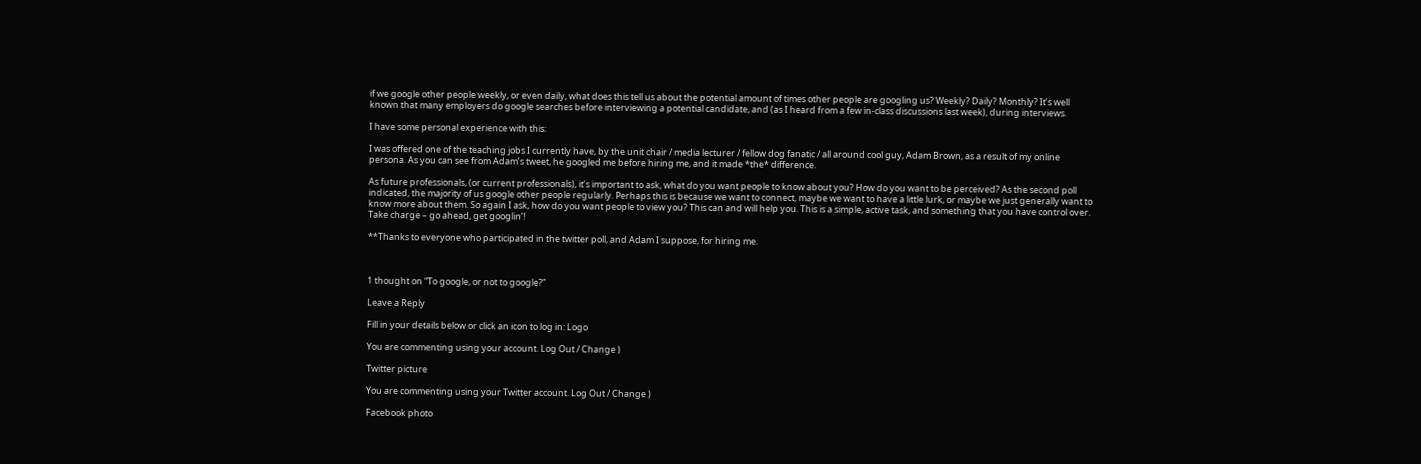if we google other people weekly, or even daily, what does this tell us about the potential amount of times other people are googling us? Weekly? Daily? Monthly? It’s well known that many employers do google searches before interviewing a potential candidate, and (as I heard from a few in-class discussions last week), during interviews.

I have some personal experience with this:

I was offered one of the teaching jobs I currently have, by the unit chair / media lecturer / fellow dog fanatic / all around cool guy, Adam Brown, as a result of my online persona. As you can see from Adam’s tweet, he googled me before hiring me, and it made *the* difference.

As future professionals, (or current professionals), it’s important to ask, what do you want people to know about you? How do you want to be perceived? As the second poll indicated, the majority of us google other people regularly. Perhaps this is because we want to connect, maybe we want to have a little lurk, or maybe we just generally want to know more about them. So again I ask, how do you want people to view you? This can and will help you. This is a simple, active task, and something that you have control over. Take charge – go ahead, get googlin’!

**Thanks to everyone who participated in the twitter poll, and Adam I suppose, for hiring me.



1 thought on “To google, or not to google?”

Leave a Reply

Fill in your details below or click an icon to log in: Logo

You are commenting using your account. Log Out / Change )

Twitter picture

You are commenting using your Twitter account. Log Out / Change )

Facebook photo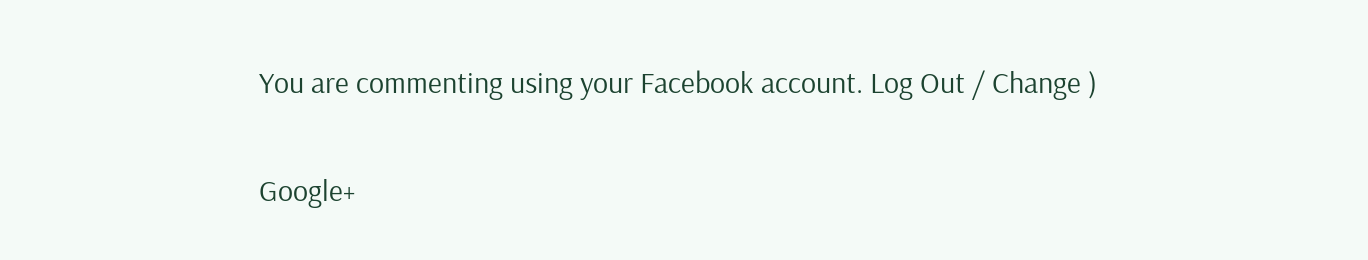You are commenting using your Facebook account. Log Out / Change )

Google+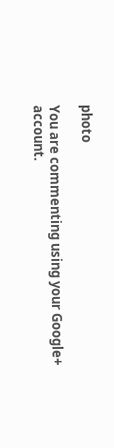photo

You are commenting using your Google+ account.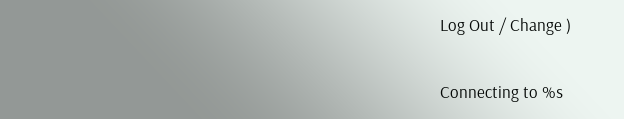Log Out / Change )

Connecting to %s